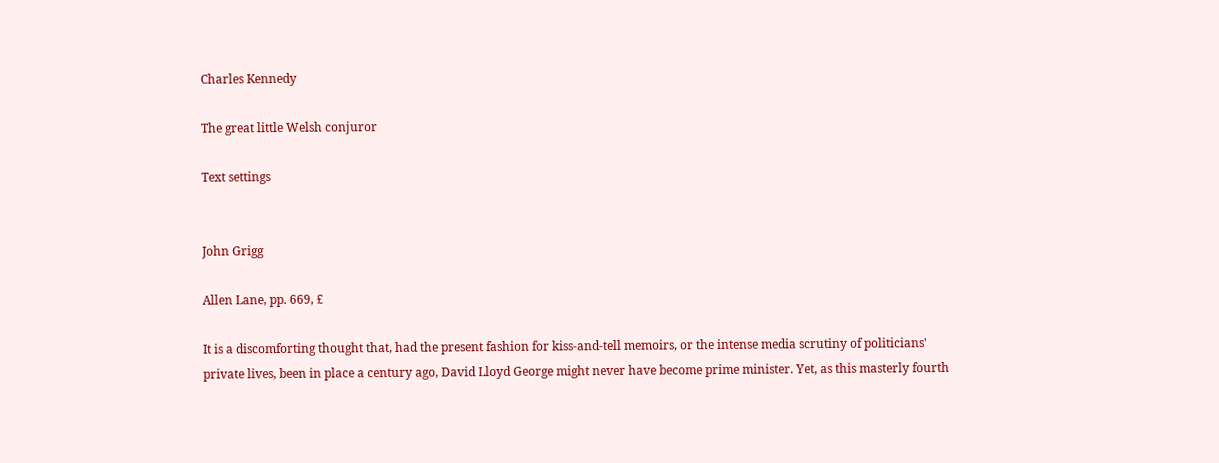Charles Kennedy

The great little Welsh conjuror

Text settings


John Grigg

Allen Lane, pp. 669, £

It is a discomforting thought that, had the present fashion for kiss-and-tell memoirs, or the intense media scrutiny of politicians' private lives, been in place a century ago, David Lloyd George might never have become prime minister. Yet, as this masterly fourth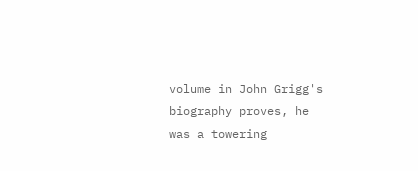volume in John Grigg's biography proves, he was a towering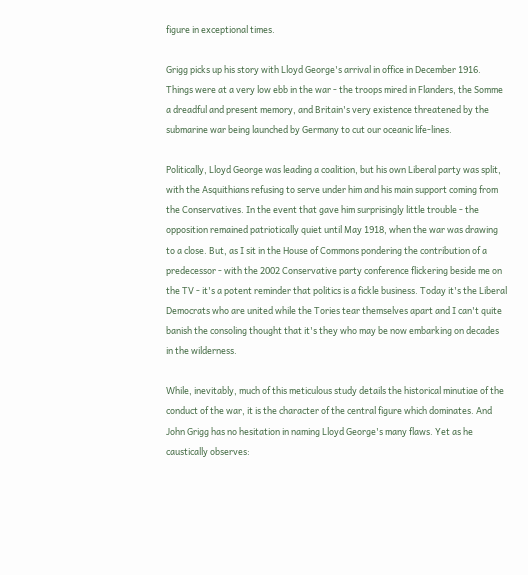figure in exceptional times.

Grigg picks up his story with Lloyd George's arrival in office in December 1916. Things were at a very low ebb in the war - the troops mired in Flanders, the Somme a dreadful and present memory, and Britain's very existence threatened by the submarine war being launched by Germany to cut our oceanic life-lines.

Politically, Lloyd George was leading a coalition, but his own Liberal party was split, with the Asquithians refusing to serve under him and his main support coming from the Conservatives. In the event that gave him surprisingly little trouble - the opposition remained patriotically quiet until May 1918, when the war was drawing to a close. But, as I sit in the House of Commons pondering the contribution of a predecessor - with the 2002 Conservative party conference flickering beside me on the TV - it's a potent reminder that politics is a fickle business. Today it's the Liberal Democrats who are united while the Tories tear themselves apart and I can't quite banish the consoling thought that it's they who may be now embarking on decades in the wilderness.

While, inevitably, much of this meticulous study details the historical minutiae of the conduct of the war, it is the character of the central figure which dominates. And John Grigg has no hesitation in naming Lloyd George's many flaws. Yet as he caustically observes: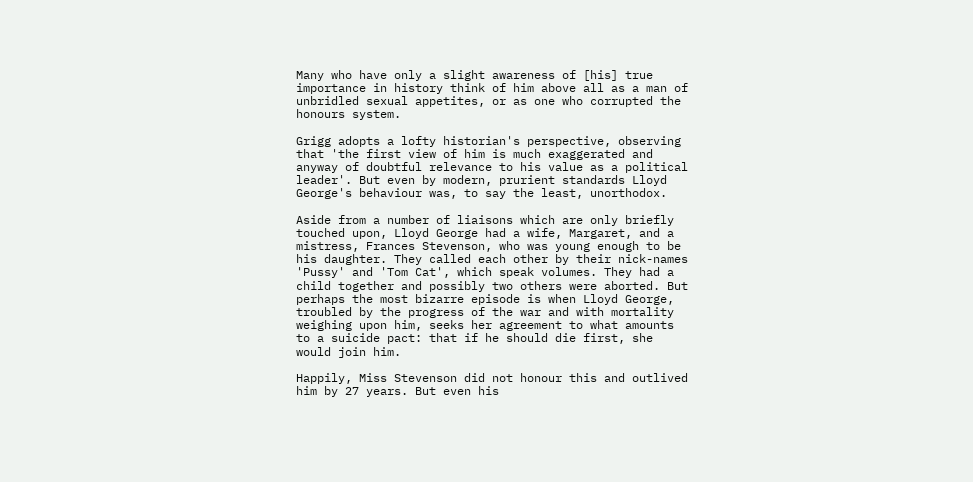Many who have only a slight awareness of [his] true importance in history think of him above all as a man of unbridled sexual appetites, or as one who corrupted the honours system.

Grigg adopts a lofty historian's perspective, observing that 'the first view of him is much exaggerated and anyway of doubtful relevance to his value as a political leader'. But even by modern, prurient standards Lloyd George's behaviour was, to say the least, unorthodox.

Aside from a number of liaisons which are only briefly touched upon, Lloyd George had a wife, Margaret, and a mistress, Frances Stevenson, who was young enough to be his daughter. They called each other by their nick-names 'Pussy' and 'Tom Cat', which speak volumes. They had a child together and possibly two others were aborted. But perhaps the most bizarre episode is when Lloyd George, troubled by the progress of the war and with mortality weighing upon him, seeks her agreement to what amounts to a suicide pact: that if he should die first, she would join him.

Happily, Miss Stevenson did not honour this and outlived him by 27 years. But even his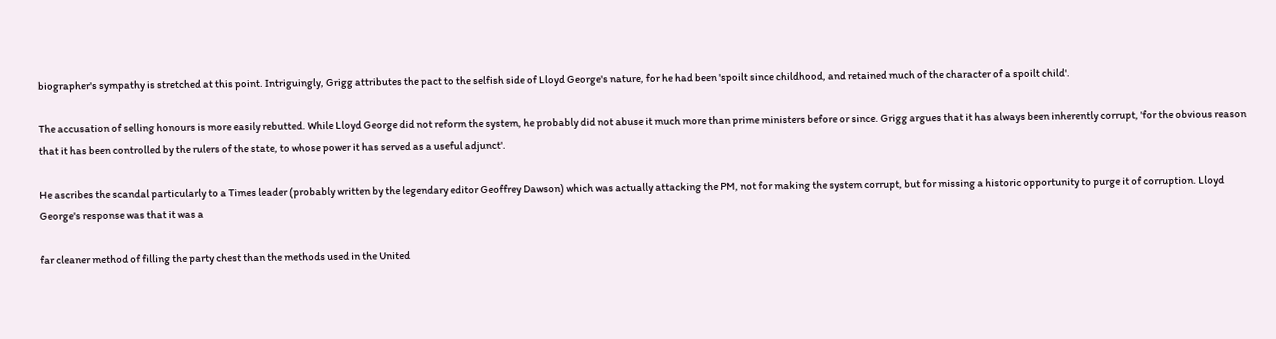biographer's sympathy is stretched at this point. Intriguingly, Grigg attributes the pact to the selfish side of Lloyd George's nature, for he had been 'spoilt since childhood, and retained much of the character of a spoilt child'.

The accusation of selling honours is more easily rebutted. While Lloyd George did not reform the system, he probably did not abuse it much more than prime ministers before or since. Grigg argues that it has always been inherently corrupt, 'for the obvious reason that it has been controlled by the rulers of the state, to whose power it has served as a useful adjunct'.

He ascribes the scandal particularly to a Times leader (probably written by the legendary editor Geoffrey Dawson) which was actually attacking the PM, not for making the system corrupt, but for missing a historic opportunity to purge it of corruption. Lloyd George's response was that it was a

far cleaner method of filling the party chest than the methods used in the United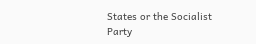States or the Socialist Party